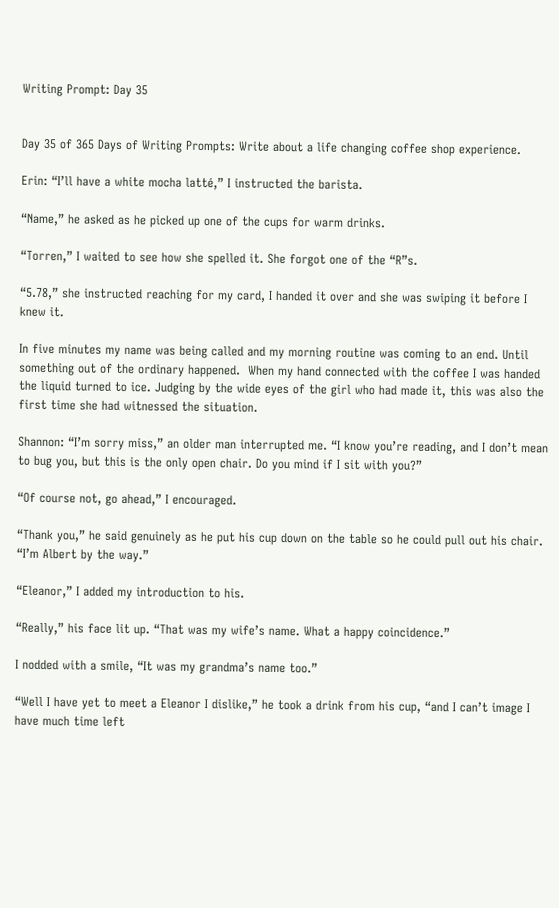Writing Prompt: Day 35


Day 35 of 365 Days of Writing Prompts: Write about a life changing coffee shop experience.

Erin: “I’ll have a white mocha latté,” I instructed the barista.

“Name,” he asked as he picked up one of the cups for warm drinks.

“Torren,” I waited to see how she spelled it. She forgot one of the “R”s.

“5.78,” she instructed reaching for my card, I handed it over and she was swiping it before I knew it.

In five minutes my name was being called and my morning routine was coming to an end. Until something out of the ordinary happened.  When my hand connected with the coffee I was handed the liquid turned to ice. Judging by the wide eyes of the girl who had made it, this was also the first time she had witnessed the situation.

Shannon: “I’m sorry miss,” an older man interrupted me. “I know you’re reading, and I don’t mean to bug you, but this is the only open chair. Do you mind if I sit with you?”

“Of course not, go ahead,” I encouraged.

“Thank you,” he said genuinely as he put his cup down on the table so he could pull out his chair. “I’m Albert by the way.”

“Eleanor,” I added my introduction to his.

“Really,” his face lit up. “That was my wife’s name. What a happy coincidence.”

I nodded with a smile, “It was my grandma’s name too.”

“Well I have yet to meet a Eleanor I dislike,” he took a drink from his cup, “and I can’t image I have much time left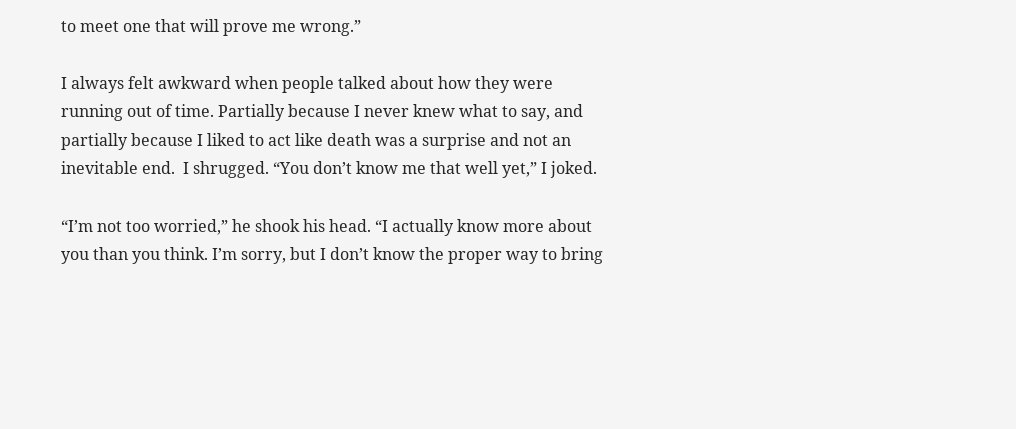to meet one that will prove me wrong.”

I always felt awkward when people talked about how they were running out of time. Partially because I never knew what to say, and partially because I liked to act like death was a surprise and not an inevitable end.  I shrugged. “You don’t know me that well yet,” I joked.

“I’m not too worried,” he shook his head. “I actually know more about you than you think. I’m sorry, but I don’t know the proper way to bring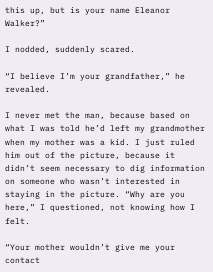this up, but is your name Eleanor Walker?”

I nodded, suddenly scared.

“I believe I’m your grandfather,” he revealed.

I never met the man, because based on what I was told he’d left my grandmother when my mother was a kid. I just ruled him out of the picture, because it didn’t seem necessary to dig information on someone who wasn’t interested in staying in the picture. “Why are you here,” I questioned, not knowing how I felt.

“Your mother wouldn’t give me your contact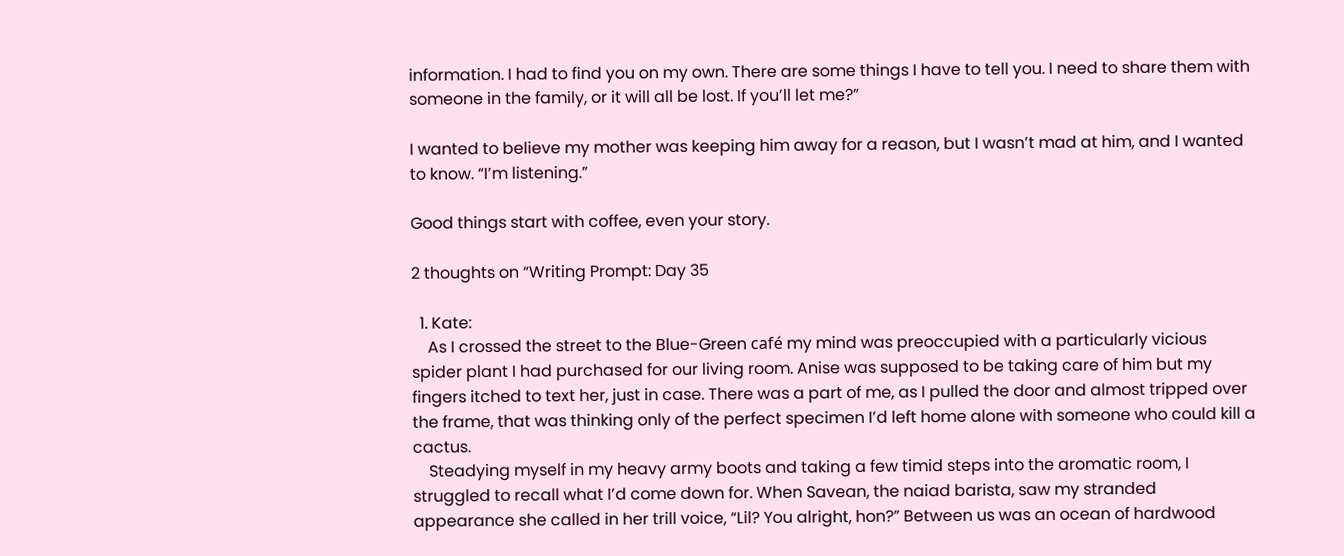information. I had to find you on my own. There are some things I have to tell you. I need to share them with someone in the family, or it will all be lost. If you’ll let me?”

I wanted to believe my mother was keeping him away for a reason, but I wasn’t mad at him, and I wanted to know. “I’m listening.”

Good things start with coffee, even your story.

2 thoughts on “Writing Prompt: Day 35

  1. Kate:
    As I crossed the street to the Blue-Green café my mind was preoccupied with a particularly vicious spider plant I had purchased for our living room. Anise was supposed to be taking care of him but my fingers itched to text her, just in case. There was a part of me, as I pulled the door and almost tripped over the frame, that was thinking only of the perfect specimen I’d left home alone with someone who could kill a cactus.
    Steadying myself in my heavy army boots and taking a few timid steps into the aromatic room, I struggled to recall what I’d come down for. When Savean, the naiad barista, saw my stranded appearance she called in her trill voice, “Lil? You alright, hon?” Between us was an ocean of hardwood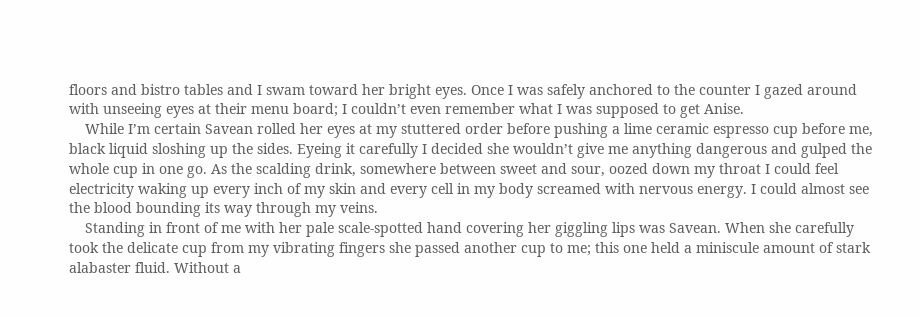floors and bistro tables and I swam toward her bright eyes. Once I was safely anchored to the counter I gazed around with unseeing eyes at their menu board; I couldn’t even remember what I was supposed to get Anise.
    While I’m certain Savean rolled her eyes at my stuttered order before pushing a lime ceramic espresso cup before me, black liquid sloshing up the sides. Eyeing it carefully I decided she wouldn’t give me anything dangerous and gulped the whole cup in one go. As the scalding drink, somewhere between sweet and sour, oozed down my throat I could feel electricity waking up every inch of my skin and every cell in my body screamed with nervous energy. I could almost see the blood bounding its way through my veins.
    Standing in front of me with her pale scale-spotted hand covering her giggling lips was Savean. When she carefully took the delicate cup from my vibrating fingers she passed another cup to me; this one held a miniscule amount of stark alabaster fluid. Without a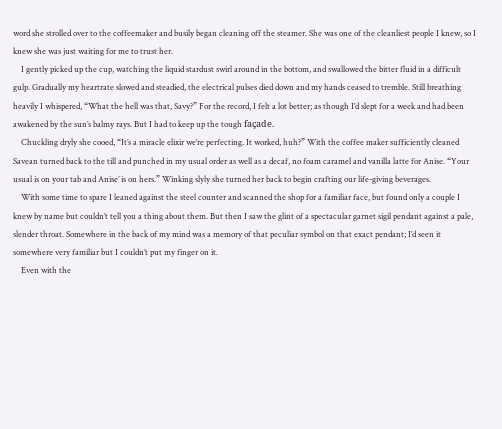word she strolled over to the coffeemaker and busily began cleaning off the steamer. She was one of the cleanliest people I knew, so I knew she was just waiting for me to trust her.
    I gently picked up the cup, watching the liquid stardust swirl around in the bottom, and swallowed the bitter fluid in a difficult gulp. Gradually my heartrate slowed and steadied, the electrical pulses died down and my hands ceased to tremble. Still breathing heavily I whispered, “What the hell was that, Savy?” For the record, I felt a lot better; as though I’d slept for a week and had been awakened by the sun’s balmy rays. But I had to keep up the tough façade.
    Chuckling dryly she cooed, “It’s a miracle elixir we’re perfecting. It worked, huh?” With the coffee maker sufficiently cleaned Savean turned back to the till and punched in my usual order as well as a decaf, no foam caramel and vanilla latte for Anise. “Your usual is on your tab and Anise’ is on hers.” Winking slyly she turned her back to begin crafting our life-giving beverages.
    With some time to spare I leaned against the steel counter and scanned the shop for a familiar face, but found only a couple I knew by name but couldn’t tell you a thing about them. But then I saw the glint of a spectacular garnet sigil pendant against a pale, slender throat. Somewhere in the back of my mind was a memory of that peculiar symbol on that exact pendant; I’d seen it somewhere very familiar but I couldn’t put my finger on it.
    Even with the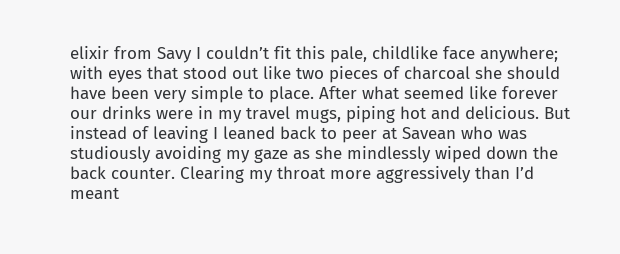elixir from Savy I couldn’t fit this pale, childlike face anywhere; with eyes that stood out like two pieces of charcoal she should have been very simple to place. After what seemed like forever our drinks were in my travel mugs, piping hot and delicious. But instead of leaving I leaned back to peer at Savean who was studiously avoiding my gaze as she mindlessly wiped down the back counter. Clearing my throat more aggressively than I’d meant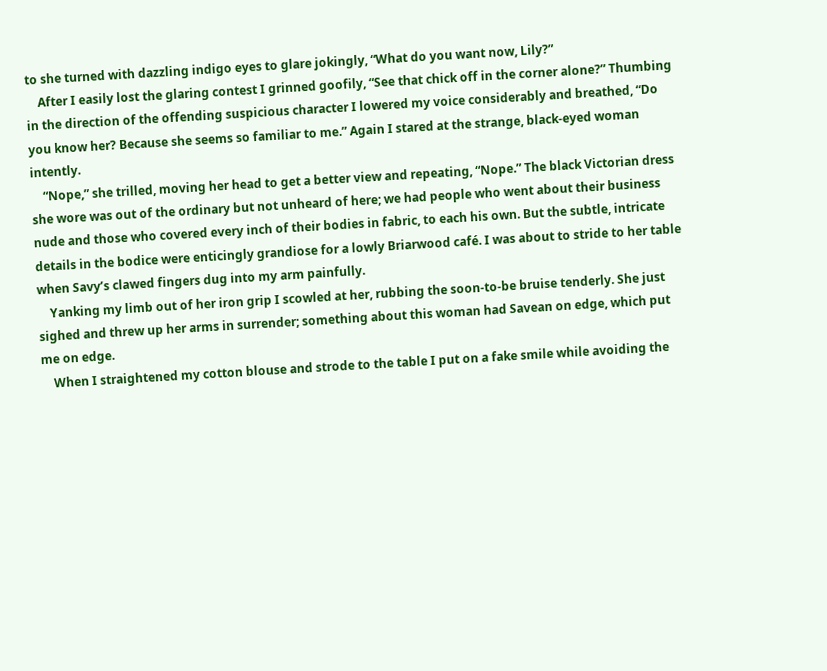to she turned with dazzling indigo eyes to glare jokingly, “What do you want now, Lily?”
    After I easily lost the glaring contest I grinned goofily, “See that chick off in the corner alone?” Thumbing in the direction of the offending suspicious character I lowered my voice considerably and breathed, “Do you know her? Because she seems so familiar to me.” Again I stared at the strange, black-eyed woman intently.
    “Nope,” she trilled, moving her head to get a better view and repeating, “Nope.” The black Victorian dress she wore was out of the ordinary but not unheard of here; we had people who went about their business nude and those who covered every inch of their bodies in fabric, to each his own. But the subtle, intricate details in the bodice were enticingly grandiose for a lowly Briarwood café. I was about to stride to her table when Savy’s clawed fingers dug into my arm painfully.
    Yanking my limb out of her iron grip I scowled at her, rubbing the soon-to-be bruise tenderly. She just sighed and threw up her arms in surrender; something about this woman had Savean on edge, which put me on edge.
    When I straightened my cotton blouse and strode to the table I put on a fake smile while avoiding the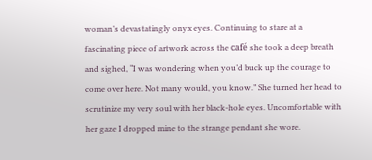woman’s devastatingly onyx eyes. Continuing to stare at a fascinating piece of artwork across the café she took a deep breath and sighed, “I was wondering when you’d buck up the courage to come over here. Not many would, you know.” She turned her head to scrutinize my very soul with her black-hole eyes. Uncomfortable with her gaze I dropped mine to the strange pendant she wore.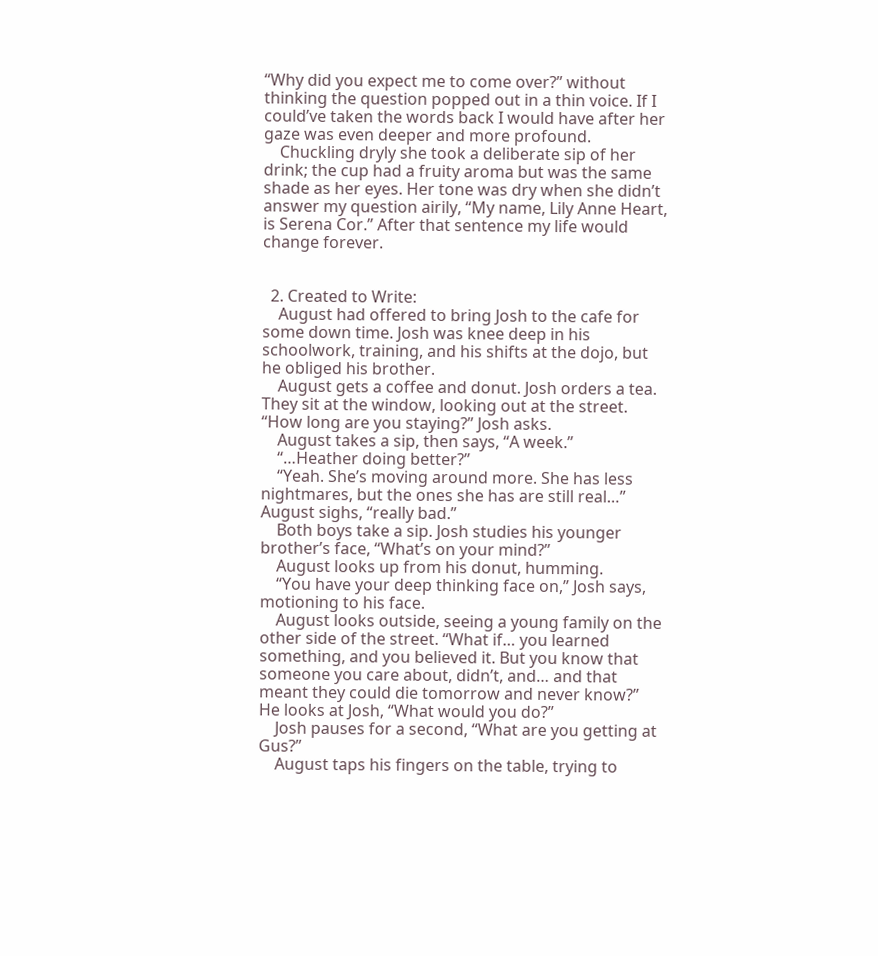“Why did you expect me to come over?” without thinking the question popped out in a thin voice. If I could’ve taken the words back I would have after her gaze was even deeper and more profound.
    Chuckling dryly she took a deliberate sip of her drink; the cup had a fruity aroma but was the same shade as her eyes. Her tone was dry when she didn’t answer my question airily, “My name, Lily Anne Heart, is Serena Cor.” After that sentence my life would change forever.


  2. Created to Write:
    August had offered to bring Josh to the cafe for some down time. Josh was knee deep in his schoolwork, training, and his shifts at the dojo, but he obliged his brother.
    August gets a coffee and donut. Josh orders a tea. They sit at the window, looking out at the street. “How long are you staying?” Josh asks.
    August takes a sip, then says, “A week.”
    “…Heather doing better?”
    “Yeah. She’s moving around more. She has less nightmares, but the ones she has are still real…” August sighs, “really bad.”
    Both boys take a sip. Josh studies his younger brother’s face, “What’s on your mind?”
    August looks up from his donut, humming.
    “You have your deep thinking face on,” Josh says, motioning to his face.
    August looks outside, seeing a young family on the other side of the street. “What if… you learned something, and you believed it. But you know that someone you care about, didn’t, and… and that meant they could die tomorrow and never know?” He looks at Josh, “What would you do?”
    Josh pauses for a second, “What are you getting at Gus?”
    August taps his fingers on the table, trying to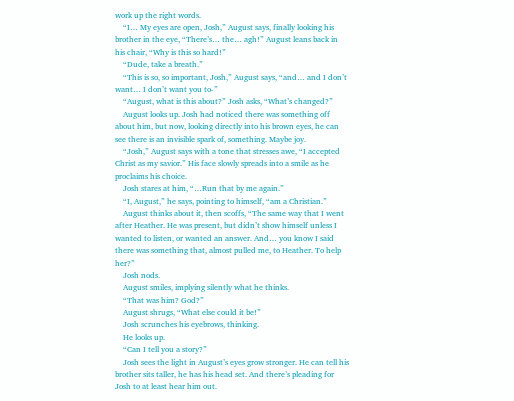work up the right words.
    “I… My eyes are open, Josh,” August says, finally looking his brother in the eye, “There’s… the… agh!” August leans back in his chair, “Why is this so hard!”
    “Dude, take a breath.”
    “This is so, so important, Josh,” August says, “and… and I don’t want… I don’t want you to-”
    “August, what is this about?” Josh asks, “What’s changed?”
    August looks up. Josh had noticed there was something off about him, but now, looking directly into his brown eyes, he can see there is an invisible spark of, something. Maybe joy.
    “Josh,” August says with a tone that stresses awe, “I accepted Christ as my savior.” His face slowly spreads into a smile as he proclaims his choice.
    Josh stares at him, “…Run that by me again.”
    “I, August,” he says, pointing to himself, “am a Christian.”
    August thinks about it, then scoffs, “The same way that I went after Heather. He was present, but didn’t show himself unless I wanted to listen, or wanted an answer. And… you know I said there was something that, almost pulled me, to Heather. To help her?”
    Josh nods.
    August smiles, implying silently what he thinks.
    “That was him? God?”
    August shrugs, “What else could it be!”
    Josh scrunches his eyebrows, thinking.
    He looks up.
    “Can I tell you a story?”
    Josh sees the light in August’s eyes grow stronger. He can tell his brother sits taller, he has his head set. And there’s pleading for Josh to at least hear him out.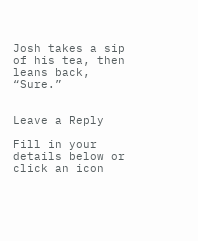Josh takes a sip of his tea, then leans back, “Sure.”


Leave a Reply

Fill in your details below or click an icon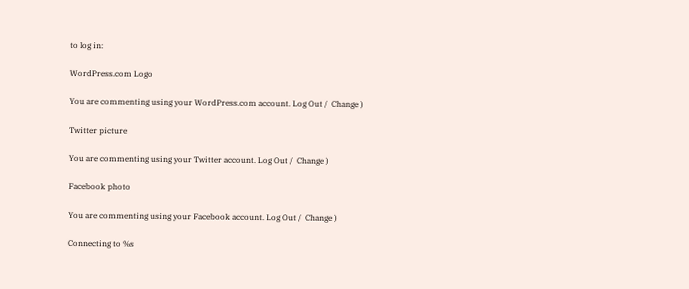to log in:

WordPress.com Logo

You are commenting using your WordPress.com account. Log Out /  Change )

Twitter picture

You are commenting using your Twitter account. Log Out /  Change )

Facebook photo

You are commenting using your Facebook account. Log Out /  Change )

Connecting to %s